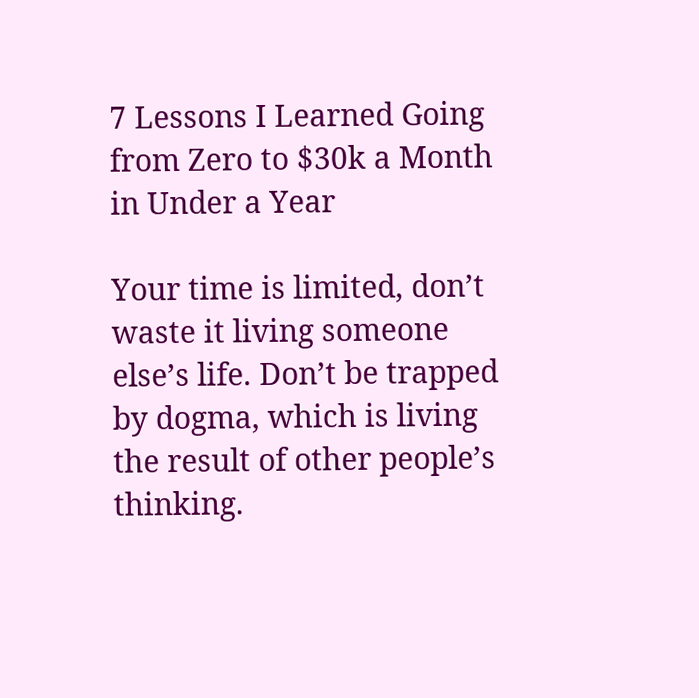7 Lessons I Learned Going from Zero to $30k a Month in Under a Year

Your time is limited, don’t waste it living someone else’s life. Don’t be trapped by dogma, which is living the result of other people’s thinking.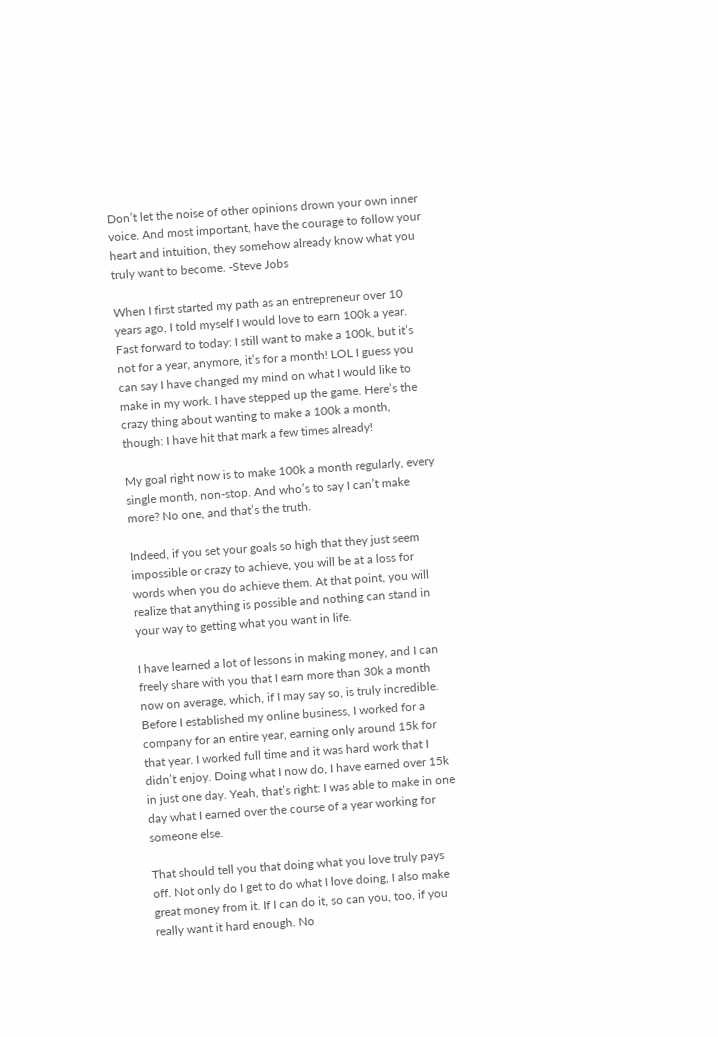Don’t let the noise of other opinions drown your own inner voice. And most important, have the courage to follow your heart and intuition, they somehow already know what you truly want to become. -Steve Jobs

When I first started my path as an entrepreneur over 10 years ago, I told myself I would love to earn 100k a year. Fast forward to today: I still want to make a 100k, but it’s not for a year, anymore, it’s for a month! LOL I guess you can say I have changed my mind on what I would like to make in my work. I have stepped up the game. Here’s the crazy thing about wanting to make a 100k a month, though: I have hit that mark a few times already!

My goal right now is to make 100k a month regularly, every single month, non-stop. And who’s to say I can’t make more? No one, and that’s the truth.

Indeed, if you set your goals so high that they just seem impossible or crazy to achieve, you will be at a loss for words when you do achieve them. At that point, you will realize that anything is possible and nothing can stand in your way to getting what you want in life.

I have learned a lot of lessons in making money, and I can freely share with you that I earn more than 30k a month now on average, which, if I may say so, is truly incredible. Before I established my online business, I worked for a company for an entire year, earning only around 15k for that year. I worked full time and it was hard work that I didn’t enjoy. Doing what I now do, I have earned over 15k in just one day. Yeah, that’s right: I was able to make in one day what I earned over the course of a year working for someone else.

That should tell you that doing what you love truly pays off. Not only do I get to do what I love doing, I also make great money from it. If I can do it, so can you, too, if you really want it hard enough. No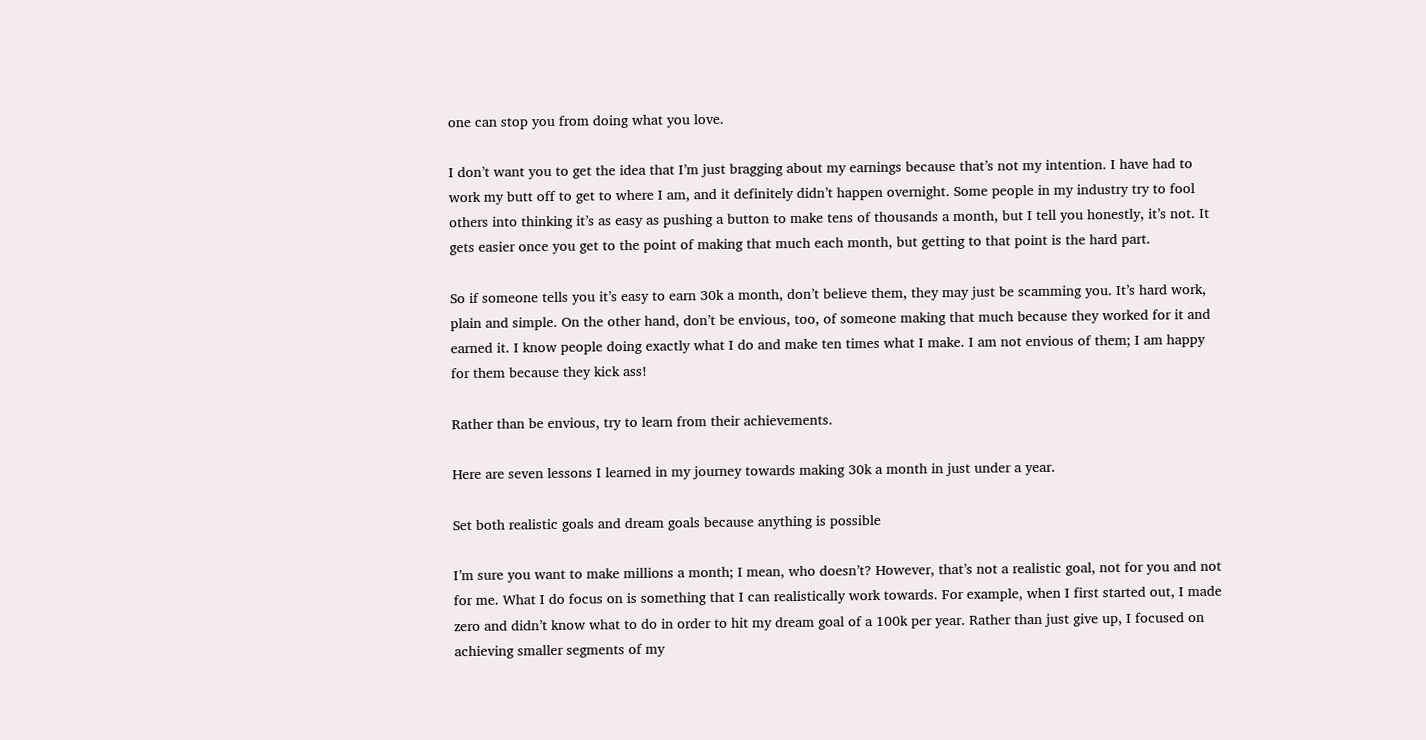one can stop you from doing what you love.

I don’t want you to get the idea that I’m just bragging about my earnings because that’s not my intention. I have had to work my butt off to get to where I am, and it definitely didn’t happen overnight. Some people in my industry try to fool others into thinking it’s as easy as pushing a button to make tens of thousands a month, but I tell you honestly, it’s not. It gets easier once you get to the point of making that much each month, but getting to that point is the hard part.

So if someone tells you it’s easy to earn 30k a month, don’t believe them, they may just be scamming you. It’s hard work, plain and simple. On the other hand, don’t be envious, too, of someone making that much because they worked for it and earned it. I know people doing exactly what I do and make ten times what I make. I am not envious of them; I am happy for them because they kick ass!

Rather than be envious, try to learn from their achievements.

Here are seven lessons I learned in my journey towards making 30k a month in just under a year.

Set both realistic goals and dream goals because anything is possible

I’m sure you want to make millions a month; I mean, who doesn’t? However, that’s not a realistic goal, not for you and not for me. What I do focus on is something that I can realistically work towards. For example, when I first started out, I made zero and didn’t know what to do in order to hit my dream goal of a 100k per year. Rather than just give up, I focused on achieving smaller segments of my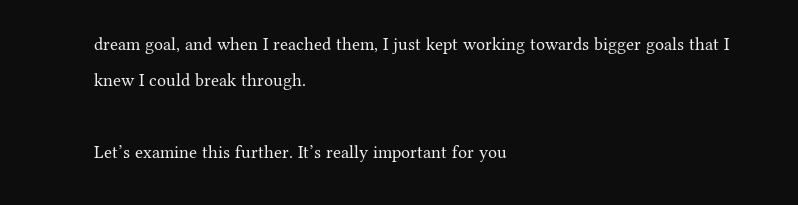dream goal, and when I reached them, I just kept working towards bigger goals that I knew I could break through.

Let’s examine this further. It’s really important for you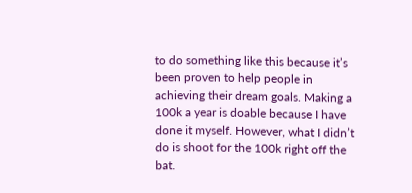to do something like this because it’s been proven to help people in achieving their dream goals. Making a 100k a year is doable because I have done it myself. However, what I didn’t do is shoot for the 100k right off the bat.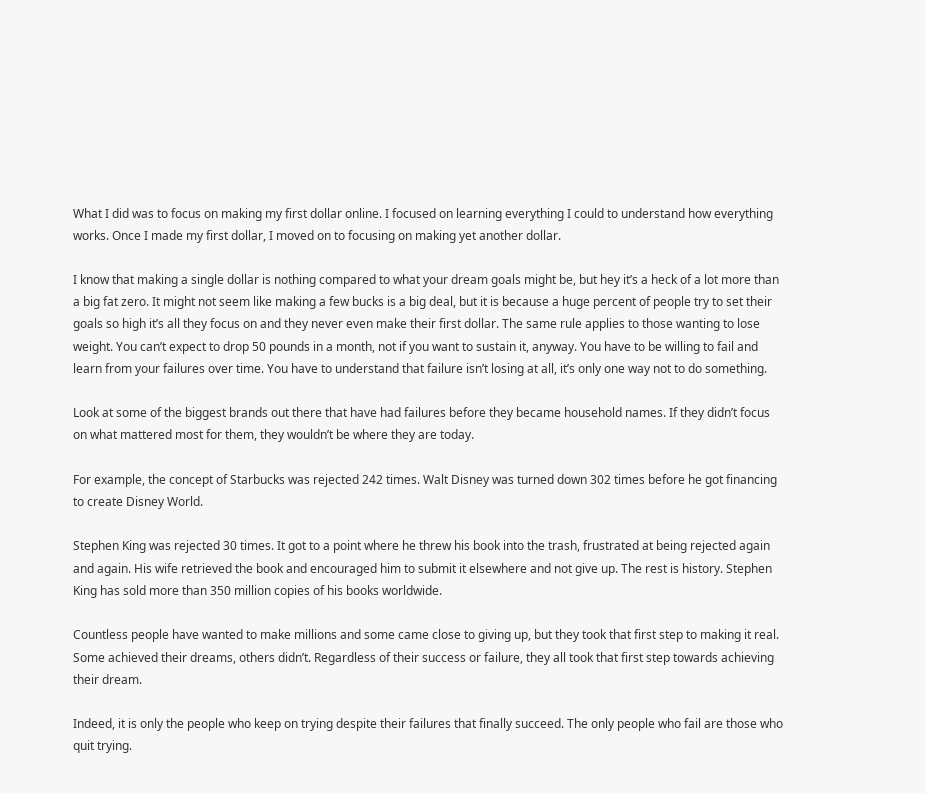What I did was to focus on making my first dollar online. I focused on learning everything I could to understand how everything works. Once I made my first dollar, I moved on to focusing on making yet another dollar.

I know that making a single dollar is nothing compared to what your dream goals might be, but hey it’s a heck of a lot more than a big fat zero. It might not seem like making a few bucks is a big deal, but it is because a huge percent of people try to set their goals so high it’s all they focus on and they never even make their first dollar. The same rule applies to those wanting to lose weight. You can’t expect to drop 50 pounds in a month, not if you want to sustain it, anyway. You have to be willing to fail and learn from your failures over time. You have to understand that failure isn’t losing at all, it’s only one way not to do something.

Look at some of the biggest brands out there that have had failures before they became household names. If they didn’t focus on what mattered most for them, they wouldn’t be where they are today.

For example, the concept of Starbucks was rejected 242 times. Walt Disney was turned down 302 times before he got financing to create Disney World.

Stephen King was rejected 30 times. It got to a point where he threw his book into the trash, frustrated at being rejected again and again. His wife retrieved the book and encouraged him to submit it elsewhere and not give up. The rest is history. Stephen King has sold more than 350 million copies of his books worldwide.

Countless people have wanted to make millions and some came close to giving up, but they took that first step to making it real. Some achieved their dreams, others didn’t. Regardless of their success or failure, they all took that first step towards achieving their dream.

Indeed, it is only the people who keep on trying despite their failures that finally succeed. The only people who fail are those who quit trying.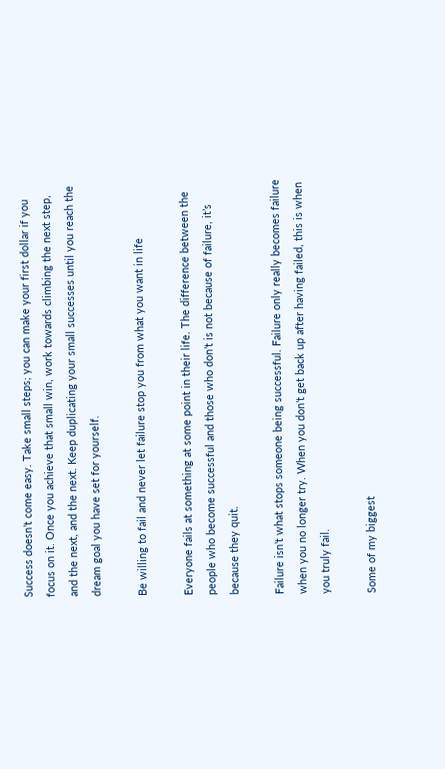Success doesn’t come easy. Take small steps; you can make your first dollar if you focus on it. Once you achieve that small win, work towards climbing the next step, and the next, and the next. Keep duplicating your small successes until you reach the dream goal you have set for yourself.

Be willing to fail and never let failure stop you from what you want in life

Everyone fails at something at some point in their life. The difference between the people who become successful and those who don’t is not because of failure, it’s because they quit.

Failure isn’t what stops someone being successful. Failure only really becomes failure when you no longer try. When you don’t get back up after having failed, this is when you truly fail.

Some of my biggest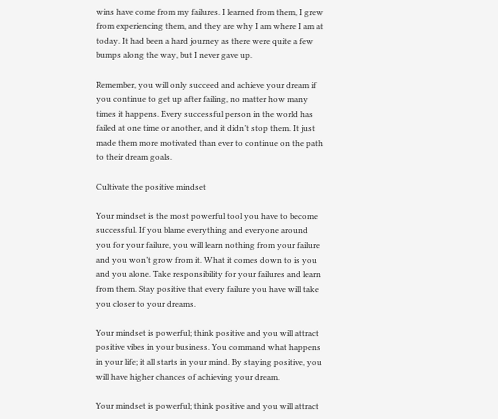wins have come from my failures. I learned from them, I grew from experiencing them, and they are why I am where I am at today. It had been a hard journey as there were quite a few bumps along the way, but I never gave up.

Remember, you will only succeed and achieve your dream if you continue to get up after failing, no matter how many times it happens. Every successful person in the world has failed at one time or another, and it didn’t stop them. It just made them more motivated than ever to continue on the path to their dream goals.

Cultivate the positive mindset

Your mindset is the most powerful tool you have to become successful. If you blame everything and everyone around you for your failure, you will learn nothing from your failure and you won’t grow from it. What it comes down to is you and you alone. Take responsibility for your failures and learn from them. Stay positive that every failure you have will take you closer to your dreams.

Your mindset is powerful; think positive and you will attract positive vibes in your business. You command what happens in your life; it all starts in your mind. By staying positive, you will have higher chances of achieving your dream.

Your mindset is powerful; think positive and you will attract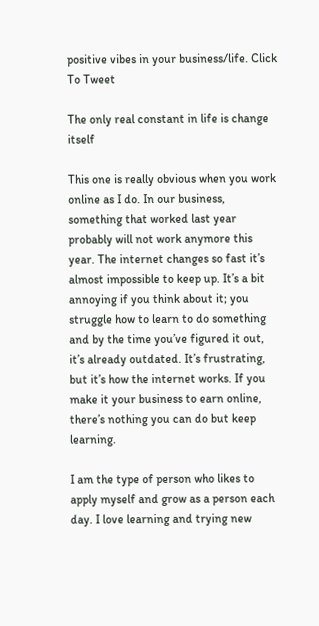positive vibes in your business/life. Click To Tweet

The only real constant in life is change itself

This one is really obvious when you work online as I do. In our business, something that worked last year probably will not work anymore this year. The internet changes so fast it’s almost impossible to keep up. It’s a bit annoying if you think about it; you struggle how to learn to do something and by the time you’ve figured it out, it’s already outdated. It’s frustrating, but it’s how the internet works. If you make it your business to earn online, there’s nothing you can do but keep learning.

I am the type of person who likes to apply myself and grow as a person each day. I love learning and trying new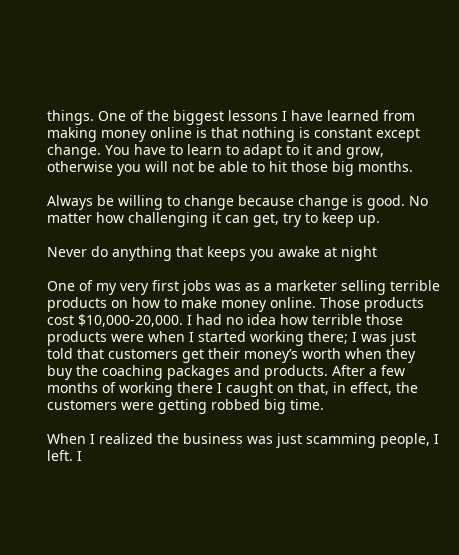things. One of the biggest lessons I have learned from making money online is that nothing is constant except change. You have to learn to adapt to it and grow, otherwise you will not be able to hit those big months.

Always be willing to change because change is good. No matter how challenging it can get, try to keep up.

Never do anything that keeps you awake at night

One of my very first jobs was as a marketer selling terrible products on how to make money online. Those products cost $10,000-20,000. I had no idea how terrible those products were when I started working there; I was just told that customers get their money’s worth when they buy the coaching packages and products. After a few months of working there I caught on that, in effect, the customers were getting robbed big time.

When I realized the business was just scamming people, I left. I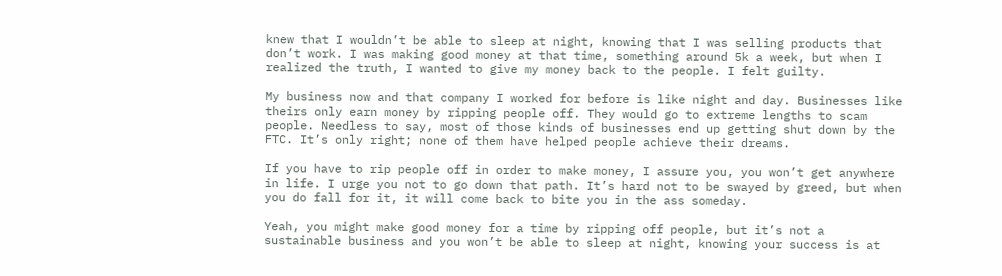knew that I wouldn’t be able to sleep at night, knowing that I was selling products that don’t work. I was making good money at that time, something around 5k a week, but when I realized the truth, I wanted to give my money back to the people. I felt guilty.

My business now and that company I worked for before is like night and day. Businesses like theirs only earn money by ripping people off. They would go to extreme lengths to scam people. Needless to say, most of those kinds of businesses end up getting shut down by the FTC. It’s only right; none of them have helped people achieve their dreams.

If you have to rip people off in order to make money, I assure you, you won’t get anywhere in life. I urge you not to go down that path. It’s hard not to be swayed by greed, but when you do fall for it, it will come back to bite you in the ass someday.

Yeah, you might make good money for a time by ripping off people, but it’s not a sustainable business and you won’t be able to sleep at night, knowing your success is at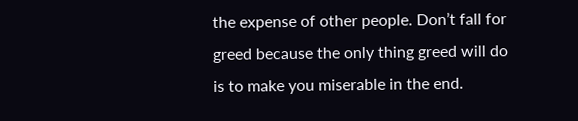the expense of other people. Don’t fall for greed because the only thing greed will do is to make you miserable in the end.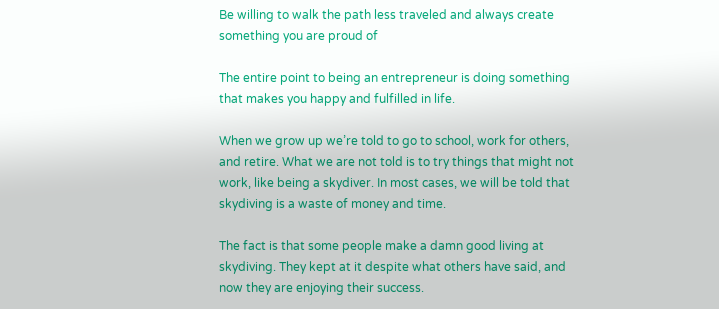Be willing to walk the path less traveled and always create something you are proud of

The entire point to being an entrepreneur is doing something that makes you happy and fulfilled in life.

When we grow up we’re told to go to school, work for others, and retire. What we are not told is to try things that might not work, like being a skydiver. In most cases, we will be told that skydiving is a waste of money and time.

The fact is that some people make a damn good living at skydiving. They kept at it despite what others have said, and now they are enjoying their success.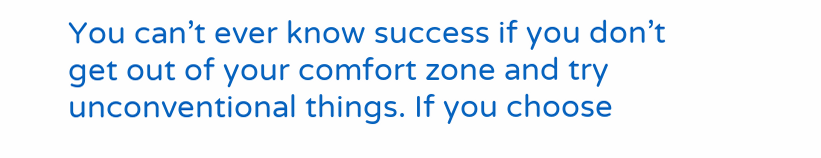You can’t ever know success if you don’t get out of your comfort zone and try unconventional things. If you choose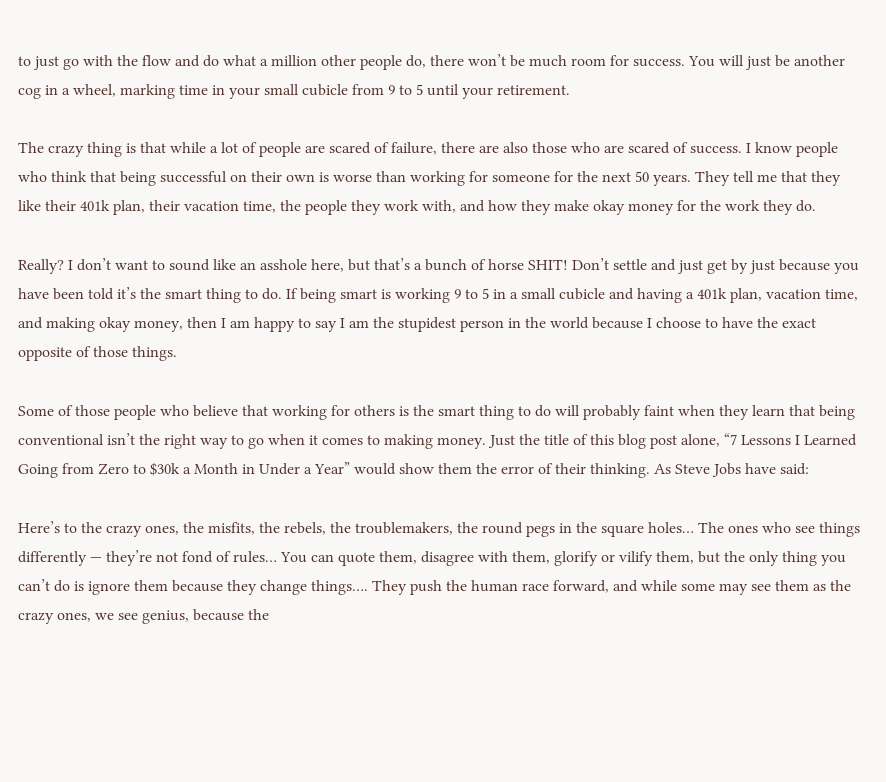to just go with the flow and do what a million other people do, there won’t be much room for success. You will just be another cog in a wheel, marking time in your small cubicle from 9 to 5 until your retirement.

The crazy thing is that while a lot of people are scared of failure, there are also those who are scared of success. I know people who think that being successful on their own is worse than working for someone for the next 50 years. They tell me that they like their 401k plan, their vacation time, the people they work with, and how they make okay money for the work they do.

Really? I don’t want to sound like an asshole here, but that’s a bunch of horse SHIT! Don’t settle and just get by just because you have been told it’s the smart thing to do. If being smart is working 9 to 5 in a small cubicle and having a 401k plan, vacation time, and making okay money, then I am happy to say I am the stupidest person in the world because I choose to have the exact opposite of those things.

Some of those people who believe that working for others is the smart thing to do will probably faint when they learn that being conventional isn’t the right way to go when it comes to making money. Just the title of this blog post alone, “7 Lessons I Learned Going from Zero to $30k a Month in Under a Year” would show them the error of their thinking. As Steve Jobs have said:

Here’s to the crazy ones, the misfits, the rebels, the troublemakers, the round pegs in the square holes… The ones who see things differently — they’re not fond of rules… You can quote them, disagree with them, glorify or vilify them, but the only thing you can’t do is ignore them because they change things…. They push the human race forward, and while some may see them as the crazy ones, we see genius, because the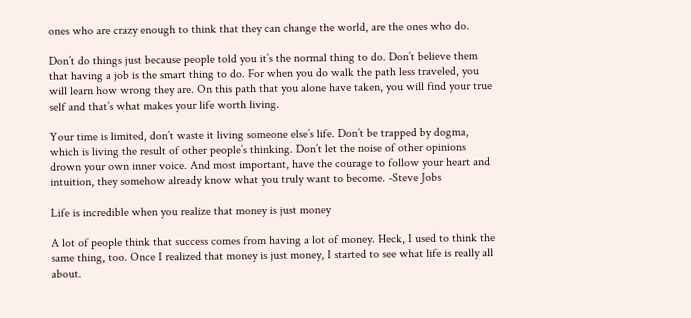ones who are crazy enough to think that they can change the world, are the ones who do.

Don’t do things just because people told you it’s the normal thing to do. Don’t believe them that having a job is the smart thing to do. For when you do walk the path less traveled, you will learn how wrong they are. On this path that you alone have taken, you will find your true self and that’s what makes your life worth living.

Your time is limited, don’t waste it living someone else’s life. Don’t be trapped by dogma, which is living the result of other people’s thinking. Don’t let the noise of other opinions drown your own inner voice. And most important, have the courage to follow your heart and intuition, they somehow already know what you truly want to become. -Steve Jobs

Life is incredible when you realize that money is just money

A lot of people think that success comes from having a lot of money. Heck, I used to think the same thing, too. Once I realized that money is just money, I started to see what life is really all about.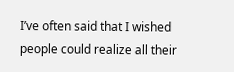I’ve often said that I wished people could realize all their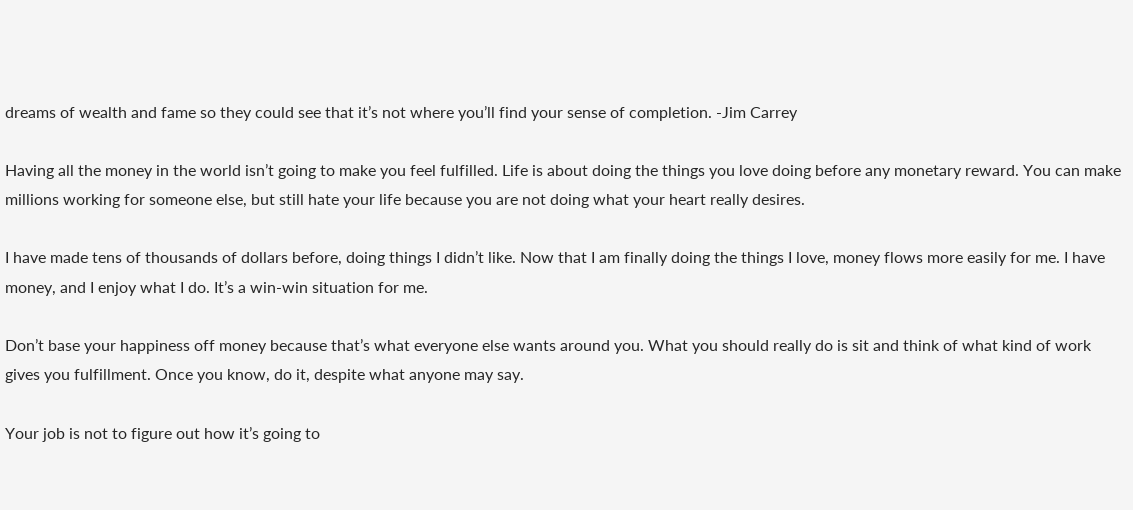dreams of wealth and fame so they could see that it’s not where you’ll find your sense of completion. -Jim Carrey

Having all the money in the world isn’t going to make you feel fulfilled. Life is about doing the things you love doing before any monetary reward. You can make millions working for someone else, but still hate your life because you are not doing what your heart really desires.

I have made tens of thousands of dollars before, doing things I didn’t like. Now that I am finally doing the things I love, money flows more easily for me. I have money, and I enjoy what I do. It’s a win-win situation for me.

Don’t base your happiness off money because that’s what everyone else wants around you. What you should really do is sit and think of what kind of work gives you fulfillment. Once you know, do it, despite what anyone may say.

Your job is not to figure out how it’s going to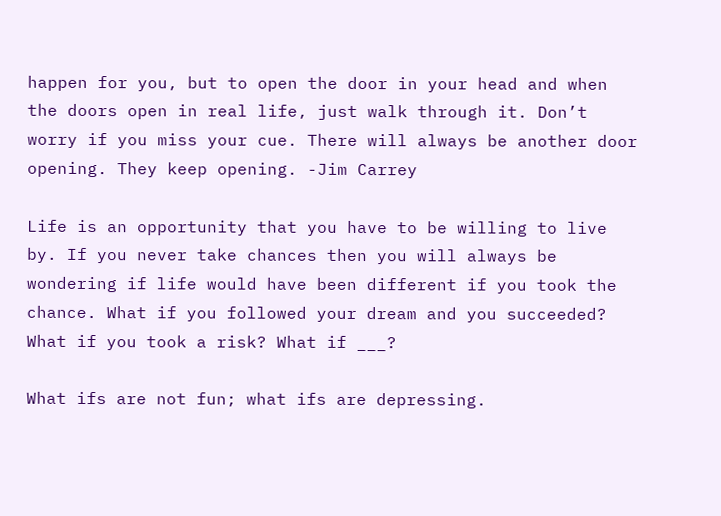happen for you, but to open the door in your head and when the doors open in real life, just walk through it. Don’t worry if you miss your cue. There will always be another door opening. They keep opening. -Jim Carrey

Life is an opportunity that you have to be willing to live by. If you never take chances then you will always be wondering if life would have been different if you took the chance. What if you followed your dream and you succeeded? What if you took a risk? What if ___?

What ifs are not fun; what ifs are depressing.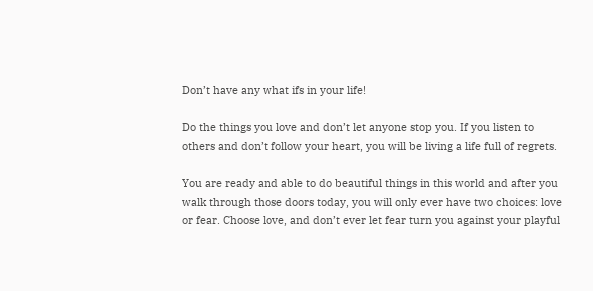Don’t have any what ifs in your life!

Do the things you love and don’t let anyone stop you. If you listen to others and don’t follow your heart, you will be living a life full of regrets.

You are ready and able to do beautiful things in this world and after you walk through those doors today, you will only ever have two choices: love or fear. Choose love, and don’t ever let fear turn you against your playful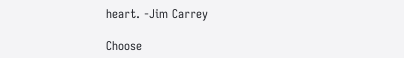heart. -Jim Carrey

Choose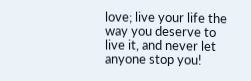love; live your life the way you deserve to live it, and never let anyone stop you!